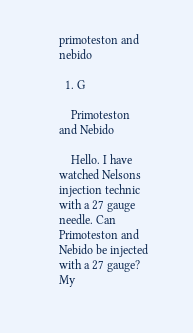primoteston and nebido

  1. G

    Primoteston and Nebido

    Hello. I have watched Nelsons injection technic with a 27 gauge needle. Can Primoteston and Nebido be injected with a 27 gauge? My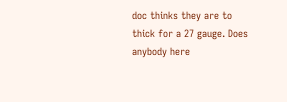doc thinks they are to thick for a 27 gauge. Does anybody here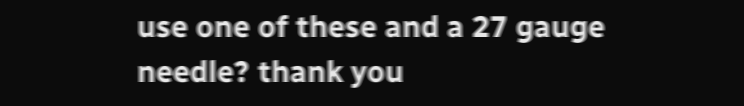use one of these and a 27 gauge needle? thank you